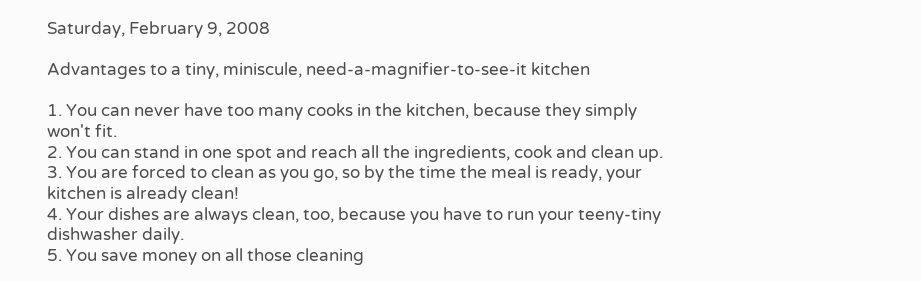Saturday, February 9, 2008

Advantages to a tiny, miniscule, need-a-magnifier-to-see-it kitchen

1. You can never have too many cooks in the kitchen, because they simply won't fit.
2. You can stand in one spot and reach all the ingredients, cook and clean up.
3. You are forced to clean as you go, so by the time the meal is ready, your kitchen is already clean!
4. Your dishes are always clean, too, because you have to run your teeny-tiny dishwasher daily.
5. You save money on all those cleaning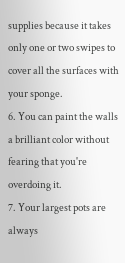supplies because it takes only one or two swipes to cover all the surfaces with your sponge.
6. You can paint the walls a brilliant color without fearing that you're overdoing it.
7. Your largest pots are always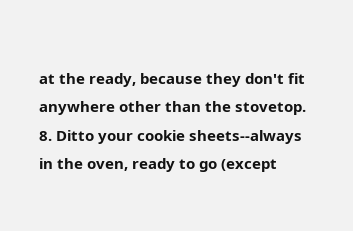at the ready, because they don't fit anywhere other than the stovetop.
8. Ditto your cookie sheets--always in the oven, ready to go (except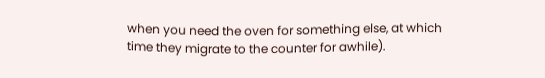when you need the oven for something else, at which time they migrate to the counter for awhile).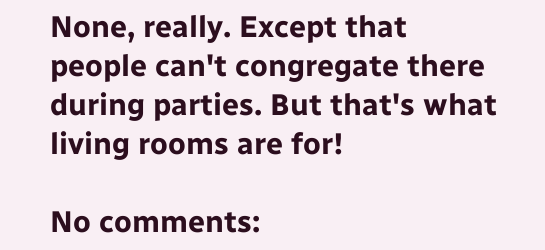None, really. Except that people can't congregate there during parties. But that's what living rooms are for!

No comments: